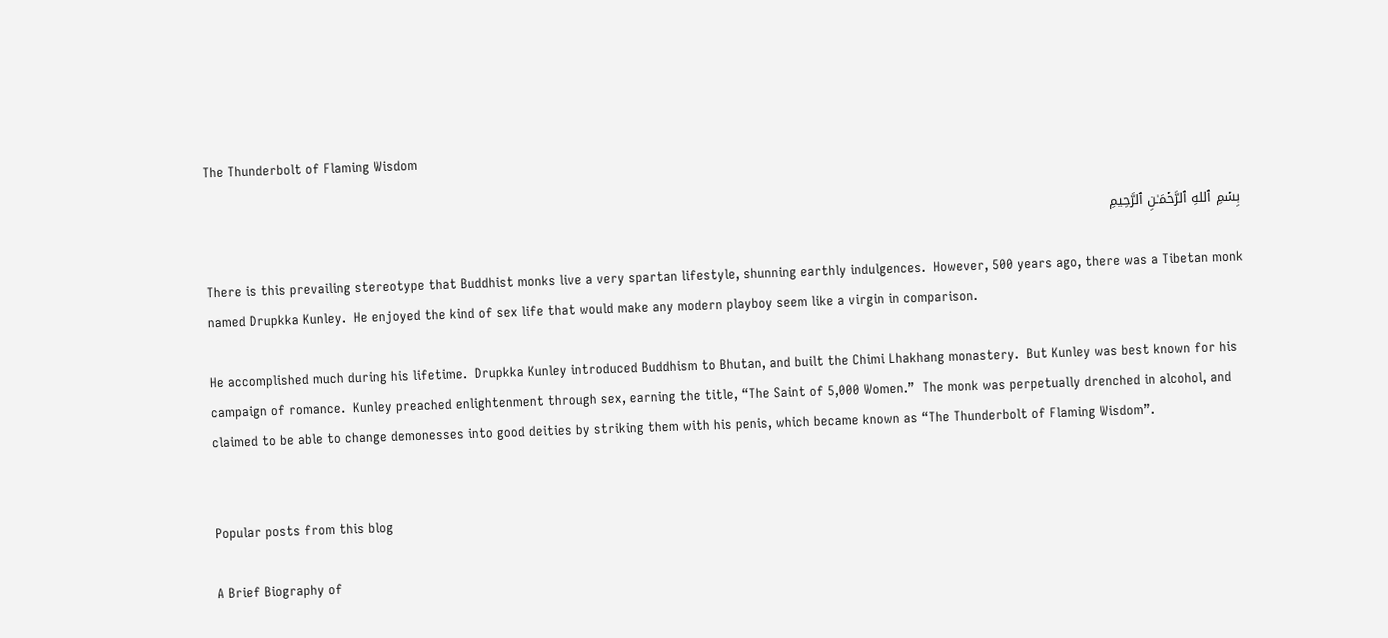The Thunderbolt of Flaming Wisdom

بِسۡمِ ٱللهِ ٱلرَّحۡمَـٰنِ ٱلرَّحِيمِ

There is this prevailing stereotype that Buddhist monks live a very spartan lifestyle, shunning earthly indulgences.  However, 500 years ago, there was a Tibetan monk named Drupkka Kunley.  He enjoyed the kind of sex life that would make any modern playboy seem like a virgin in comparison.

He accomplished much during his lifetime.  Drupkka Kunley introduced Buddhism to Bhutan, and built the Chimi Lhakhang monastery.  But Kunley was best known for his campaign of romance.  Kunley preached enlightenment through sex, earning the title, “The Saint of 5,000 Women.”  The monk was perpetually drenched in alcohol, and claimed to be able to change demonesses into good deities by striking them with his penis, which became known as “The Thunderbolt of Flaming Wisdom”.


Popular posts from this blog

A Brief Biography of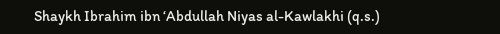Shaykh Ibrahim ibn ‘Abdullah Niyas al-Kawlakhi (q.s.)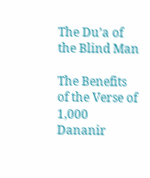The Du’a of the Blind Man

The Benefits of the Verse of 1,000 Dananir